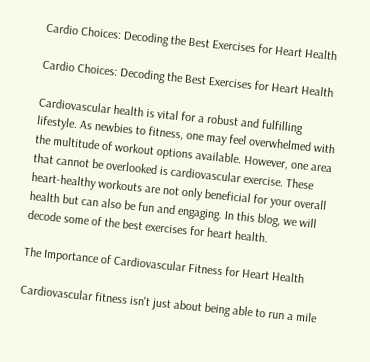Cardio Choices: Decoding the Best Exercises for Heart Health

Cardio Choices: Decoding the Best Exercises for Heart Health

Cardiovascular health is vital for a robust and fulfilling lifestyle. As newbies to fitness, one may feel overwhelmed with the multitude of workout options available. However, one area that cannot be overlooked is cardiovascular exercise. These heart-healthy workouts are not only beneficial for your overall health but can also be fun and engaging. In this blog, we will decode some of the best exercises for heart health.

The Importance of Cardiovascular Fitness for Heart Health

Cardiovascular fitness isn't just about being able to run a mile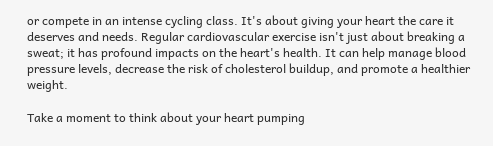or compete in an intense cycling class. It's about giving your heart the care it deserves and needs. Regular cardiovascular exercise isn't just about breaking a sweat; it has profound impacts on the heart's health. It can help manage blood pressure levels, decrease the risk of cholesterol buildup, and promote a healthier weight.

Take a moment to think about your heart pumping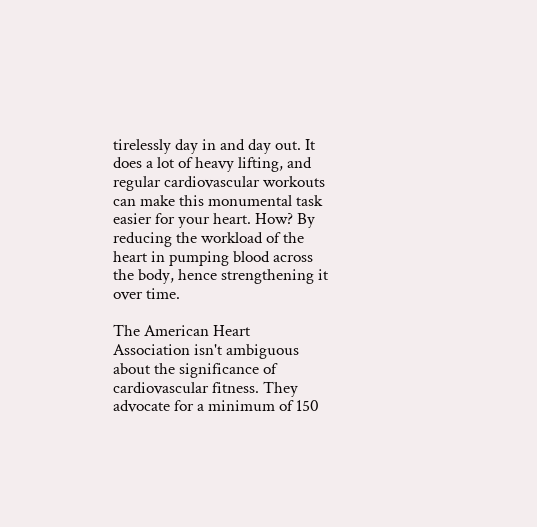tirelessly day in and day out. It does a lot of heavy lifting, and regular cardiovascular workouts can make this monumental task easier for your heart. How? By reducing the workload of the heart in pumping blood across the body, hence strengthening it over time.

The American Heart Association isn't ambiguous about the significance of cardiovascular fitness. They advocate for a minimum of 150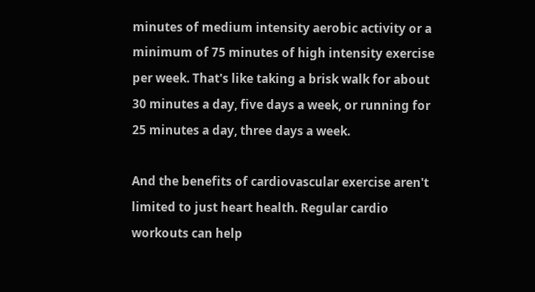minutes of medium intensity aerobic activity or a minimum of 75 minutes of high intensity exercise per week. That's like taking a brisk walk for about 30 minutes a day, five days a week, or running for 25 minutes a day, three days a week.

And the benefits of cardiovascular exercise aren't limited to just heart health. Regular cardio workouts can help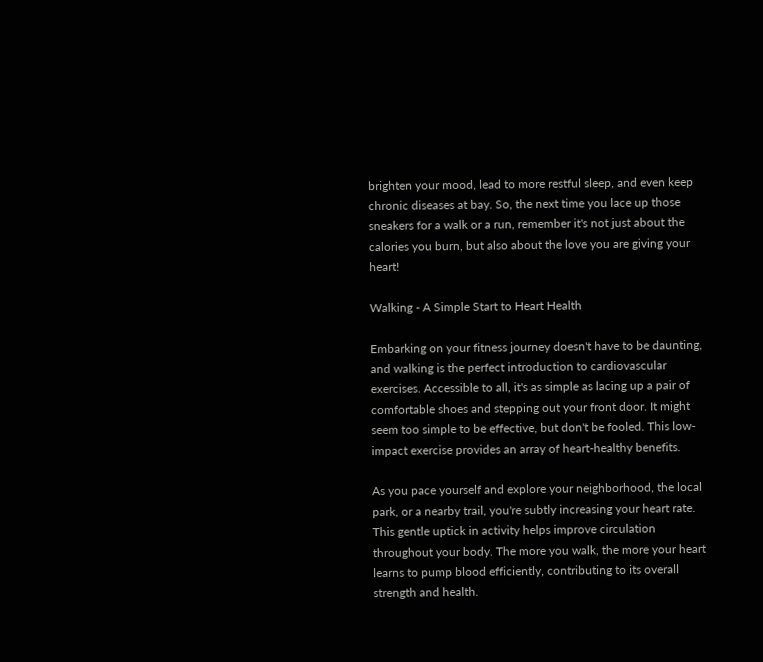brighten your mood, lead to more restful sleep, and even keep chronic diseases at bay. So, the next time you lace up those sneakers for a walk or a run, remember it's not just about the calories you burn, but also about the love you are giving your heart!

Walking - A Simple Start to Heart Health

Embarking on your fitness journey doesn't have to be daunting, and walking is the perfect introduction to cardiovascular exercises. Accessible to all, it's as simple as lacing up a pair of comfortable shoes and stepping out your front door. It might seem too simple to be effective, but don't be fooled. This low-impact exercise provides an array of heart-healthy benefits.

As you pace yourself and explore your neighborhood, the local park, or a nearby trail, you're subtly increasing your heart rate. This gentle uptick in activity helps improve circulation throughout your body. The more you walk, the more your heart learns to pump blood efficiently, contributing to its overall strength and health.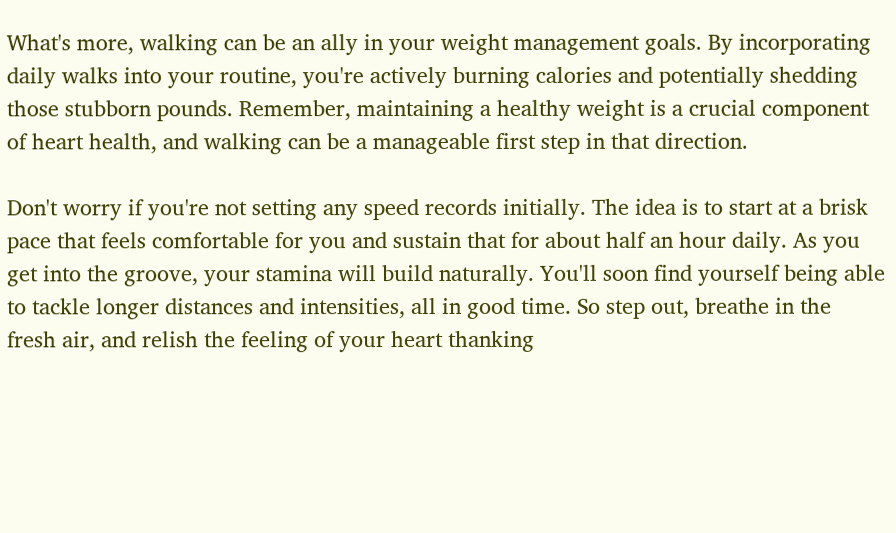What's more, walking can be an ally in your weight management goals. By incorporating daily walks into your routine, you're actively burning calories and potentially shedding those stubborn pounds. Remember, maintaining a healthy weight is a crucial component of heart health, and walking can be a manageable first step in that direction.

Don't worry if you're not setting any speed records initially. The idea is to start at a brisk pace that feels comfortable for you and sustain that for about half an hour daily. As you get into the groove, your stamina will build naturally. You'll soon find yourself being able to tackle longer distances and intensities, all in good time. So step out, breathe in the fresh air, and relish the feeling of your heart thanking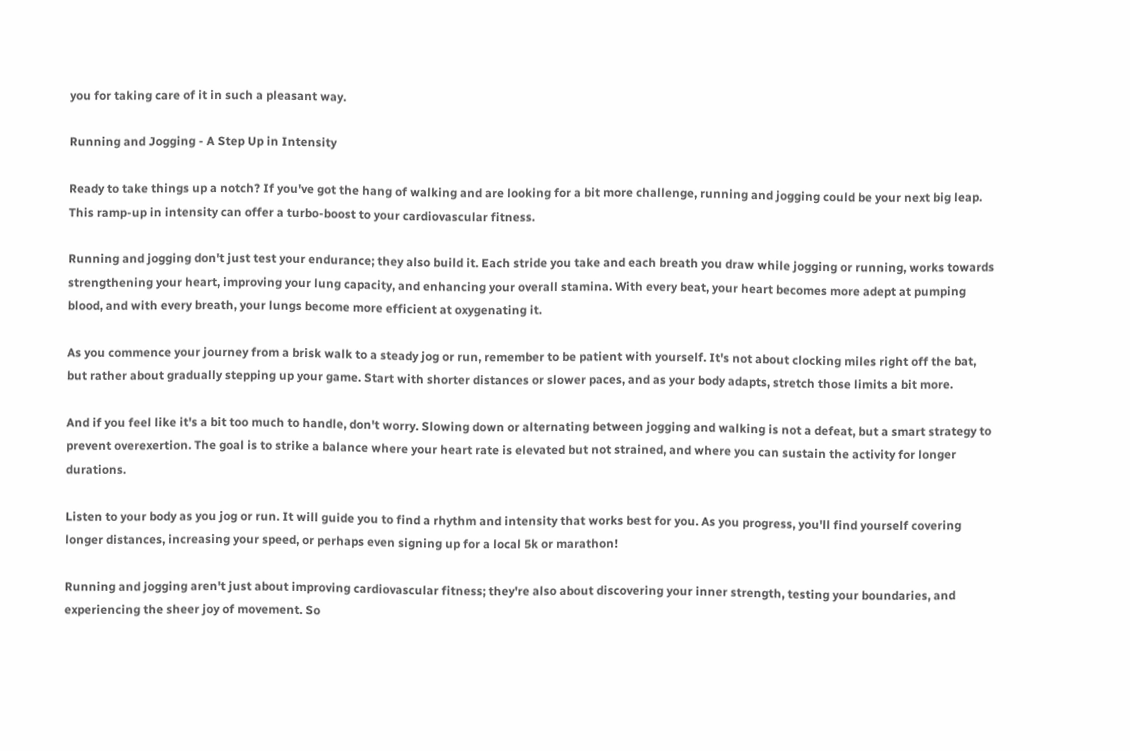you for taking care of it in such a pleasant way.

Running and Jogging - A Step Up in Intensity

Ready to take things up a notch? If you've got the hang of walking and are looking for a bit more challenge, running and jogging could be your next big leap. This ramp-up in intensity can offer a turbo-boost to your cardiovascular fitness.

Running and jogging don't just test your endurance; they also build it. Each stride you take and each breath you draw while jogging or running, works towards strengthening your heart, improving your lung capacity, and enhancing your overall stamina. With every beat, your heart becomes more adept at pumping blood, and with every breath, your lungs become more efficient at oxygenating it.

As you commence your journey from a brisk walk to a steady jog or run, remember to be patient with yourself. It's not about clocking miles right off the bat, but rather about gradually stepping up your game. Start with shorter distances or slower paces, and as your body adapts, stretch those limits a bit more.

And if you feel like it's a bit too much to handle, don't worry. Slowing down or alternating between jogging and walking is not a defeat, but a smart strategy to prevent overexertion. The goal is to strike a balance where your heart rate is elevated but not strained, and where you can sustain the activity for longer durations.

Listen to your body as you jog or run. It will guide you to find a rhythm and intensity that works best for you. As you progress, you'll find yourself covering longer distances, increasing your speed, or perhaps even signing up for a local 5k or marathon!

Running and jogging aren't just about improving cardiovascular fitness; they're also about discovering your inner strength, testing your boundaries, and experiencing the sheer joy of movement. So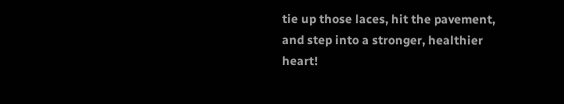tie up those laces, hit the pavement, and step into a stronger, healthier heart!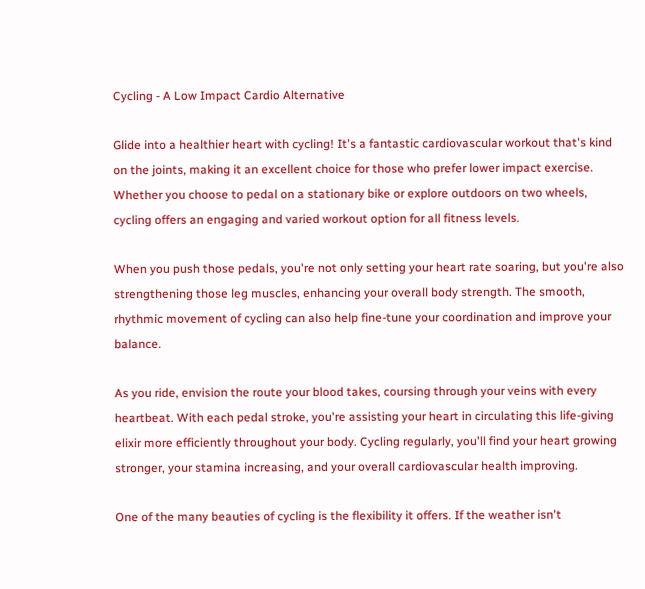Cycling - A Low Impact Cardio Alternative

Glide into a healthier heart with cycling! It's a fantastic cardiovascular workout that's kind on the joints, making it an excellent choice for those who prefer lower impact exercise. Whether you choose to pedal on a stationary bike or explore outdoors on two wheels, cycling offers an engaging and varied workout option for all fitness levels.

When you push those pedals, you're not only setting your heart rate soaring, but you're also strengthening those leg muscles, enhancing your overall body strength. The smooth, rhythmic movement of cycling can also help fine-tune your coordination and improve your balance.

As you ride, envision the route your blood takes, coursing through your veins with every heartbeat. With each pedal stroke, you're assisting your heart in circulating this life-giving elixir more efficiently throughout your body. Cycling regularly, you'll find your heart growing stronger, your stamina increasing, and your overall cardiovascular health improving.

One of the many beauties of cycling is the flexibility it offers. If the weather isn't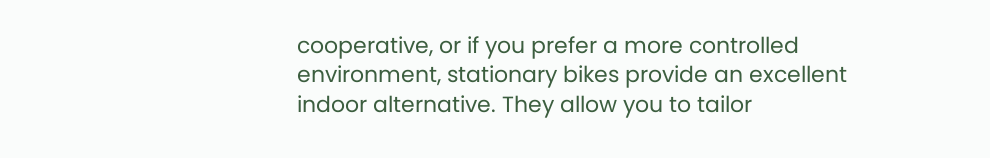cooperative, or if you prefer a more controlled environment, stationary bikes provide an excellent indoor alternative. They allow you to tailor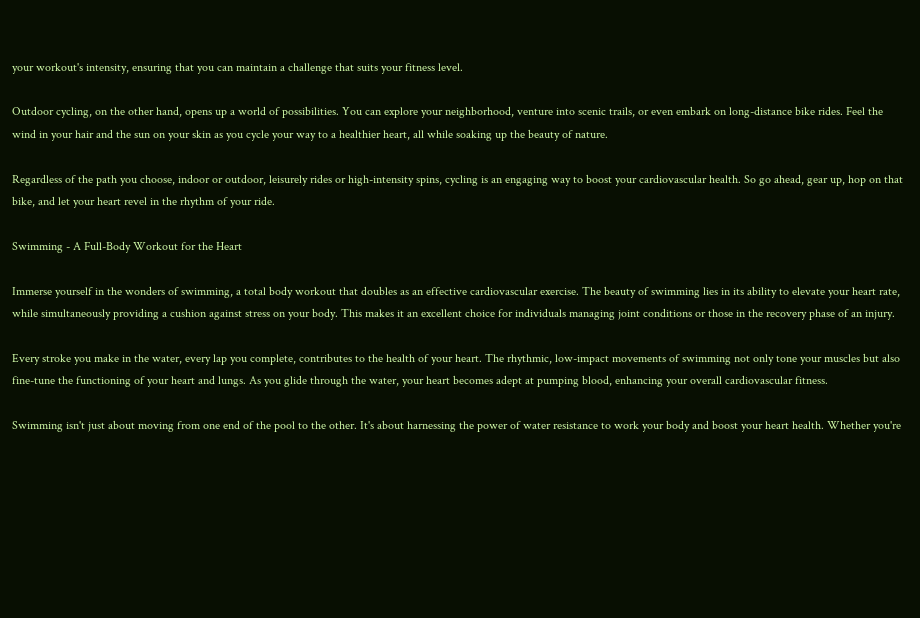your workout's intensity, ensuring that you can maintain a challenge that suits your fitness level.

Outdoor cycling, on the other hand, opens up a world of possibilities. You can explore your neighborhood, venture into scenic trails, or even embark on long-distance bike rides. Feel the wind in your hair and the sun on your skin as you cycle your way to a healthier heart, all while soaking up the beauty of nature.

Regardless of the path you choose, indoor or outdoor, leisurely rides or high-intensity spins, cycling is an engaging way to boost your cardiovascular health. So go ahead, gear up, hop on that bike, and let your heart revel in the rhythm of your ride.

Swimming - A Full-Body Workout for the Heart

Immerse yourself in the wonders of swimming, a total body workout that doubles as an effective cardiovascular exercise. The beauty of swimming lies in its ability to elevate your heart rate, while simultaneously providing a cushion against stress on your body. This makes it an excellent choice for individuals managing joint conditions or those in the recovery phase of an injury.

Every stroke you make in the water, every lap you complete, contributes to the health of your heart. The rhythmic, low-impact movements of swimming not only tone your muscles but also fine-tune the functioning of your heart and lungs. As you glide through the water, your heart becomes adept at pumping blood, enhancing your overall cardiovascular fitness.

Swimming isn't just about moving from one end of the pool to the other. It's about harnessing the power of water resistance to work your body and boost your heart health. Whether you're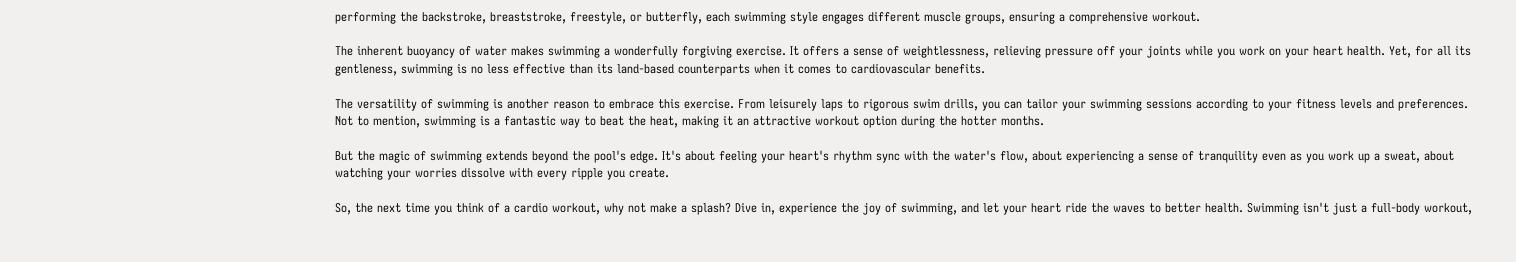performing the backstroke, breaststroke, freestyle, or butterfly, each swimming style engages different muscle groups, ensuring a comprehensive workout.

The inherent buoyancy of water makes swimming a wonderfully forgiving exercise. It offers a sense of weightlessness, relieving pressure off your joints while you work on your heart health. Yet, for all its gentleness, swimming is no less effective than its land-based counterparts when it comes to cardiovascular benefits.

The versatility of swimming is another reason to embrace this exercise. From leisurely laps to rigorous swim drills, you can tailor your swimming sessions according to your fitness levels and preferences. Not to mention, swimming is a fantastic way to beat the heat, making it an attractive workout option during the hotter months.

But the magic of swimming extends beyond the pool's edge. It's about feeling your heart's rhythm sync with the water's flow, about experiencing a sense of tranquility even as you work up a sweat, about watching your worries dissolve with every ripple you create.

So, the next time you think of a cardio workout, why not make a splash? Dive in, experience the joy of swimming, and let your heart ride the waves to better health. Swimming isn't just a full-body workout,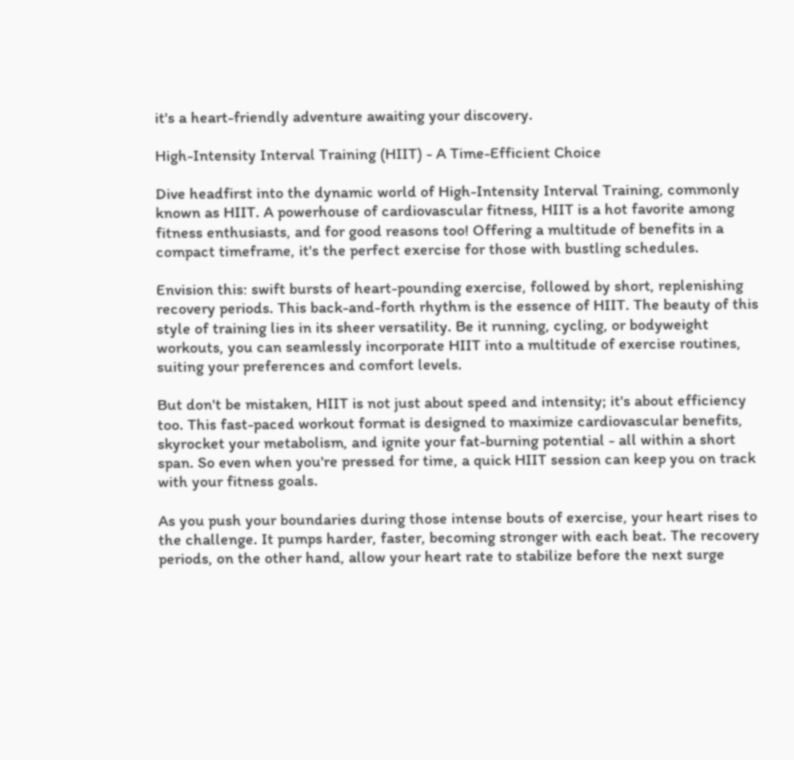it's a heart-friendly adventure awaiting your discovery.

High-Intensity Interval Training (HIIT) - A Time-Efficient Choice

Dive headfirst into the dynamic world of High-Intensity Interval Training, commonly known as HIIT. A powerhouse of cardiovascular fitness, HIIT is a hot favorite among fitness enthusiasts, and for good reasons too! Offering a multitude of benefits in a compact timeframe, it's the perfect exercise for those with bustling schedules.

Envision this: swift bursts of heart-pounding exercise, followed by short, replenishing recovery periods. This back-and-forth rhythm is the essence of HIIT. The beauty of this style of training lies in its sheer versatility. Be it running, cycling, or bodyweight workouts, you can seamlessly incorporate HIIT into a multitude of exercise routines, suiting your preferences and comfort levels.

But don't be mistaken, HIIT is not just about speed and intensity; it's about efficiency too. This fast-paced workout format is designed to maximize cardiovascular benefits, skyrocket your metabolism, and ignite your fat-burning potential - all within a short span. So even when you're pressed for time, a quick HIIT session can keep you on track with your fitness goals.

As you push your boundaries during those intense bouts of exercise, your heart rises to the challenge. It pumps harder, faster, becoming stronger with each beat. The recovery periods, on the other hand, allow your heart rate to stabilize before the next surge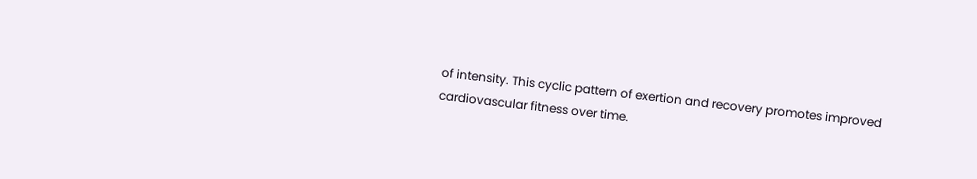of intensity. This cyclic pattern of exertion and recovery promotes improved cardiovascular fitness over time.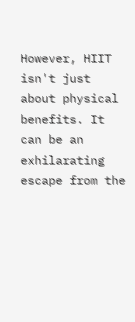However, HIIT isn't just about physical benefits. It can be an exhilarating escape from the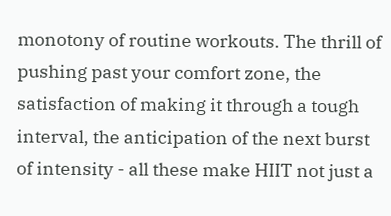monotony of routine workouts. The thrill of pushing past your comfort zone, the satisfaction of making it through a tough interval, the anticipation of the next burst of intensity - all these make HIIT not just a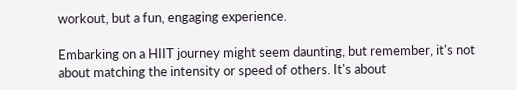workout, but a fun, engaging experience.

Embarking on a HIIT journey might seem daunting, but remember, it's not about matching the intensity or speed of others. It's about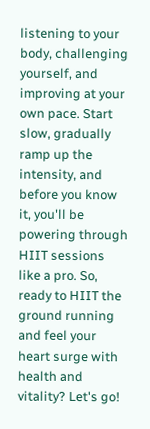listening to your body, challenging yourself, and improving at your own pace. Start slow, gradually ramp up the intensity, and before you know it, you'll be powering through HIIT sessions like a pro. So, ready to HIIT the ground running and feel your heart surge with health and vitality? Let's go!